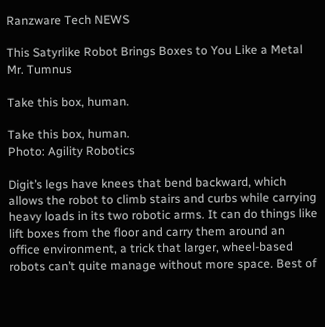Ranzware Tech NEWS

This Satyrlike Robot Brings Boxes to You Like a Metal Mr. Tumnus

Take this box, human.

Take this box, human.
Photo: Agility Robotics

Digit’s legs have knees that bend backward, which allows the robot to climb stairs and curbs while carrying heavy loads in its two robotic arms. It can do things like lift boxes from the floor and carry them around an office environment, a trick that larger, wheel-based robots can’t quite manage without more space. Best of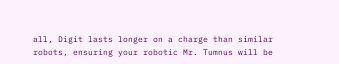all, Digit lasts longer on a charge than similar robots, ensuring your robotic Mr. Tumnus will be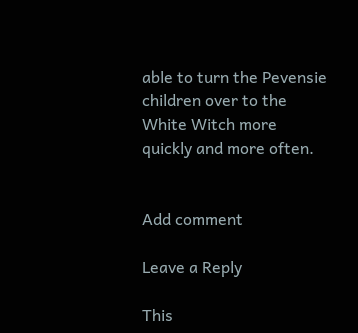able to turn the Pevensie children over to the White Witch more quickly and more often.


Add comment

Leave a Reply

This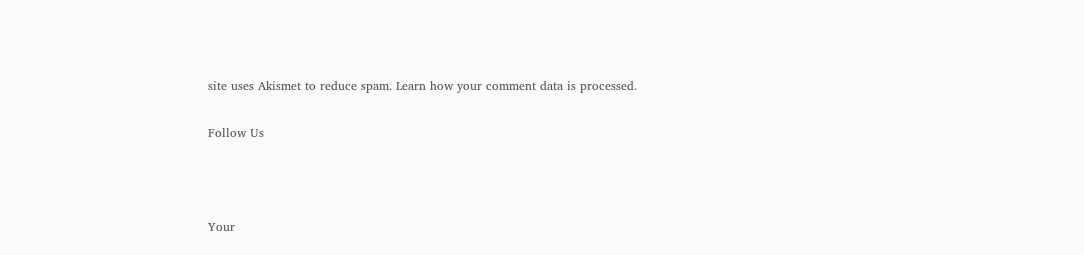site uses Akismet to reduce spam. Learn how your comment data is processed.

Follow Us



Your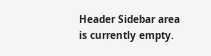Header Sidebar area is currently empty.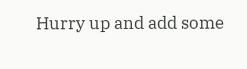Hurry up and add some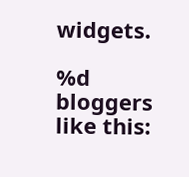widgets.

%d bloggers like this: